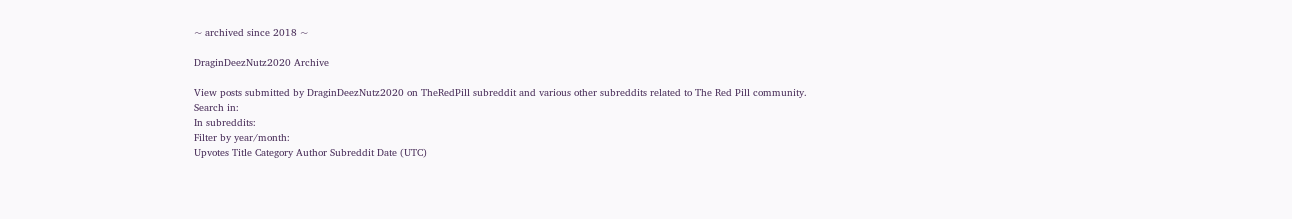~ archived since 2018 ~

DraginDeezNutz2020 Archive

View posts submitted by DraginDeezNutz2020 on TheRedPill subreddit and various other subreddits related to The Red Pill community.
Search in:
In subreddits:
Filter by year/month:
Upvotes Title Category Author Subreddit Date (UTC)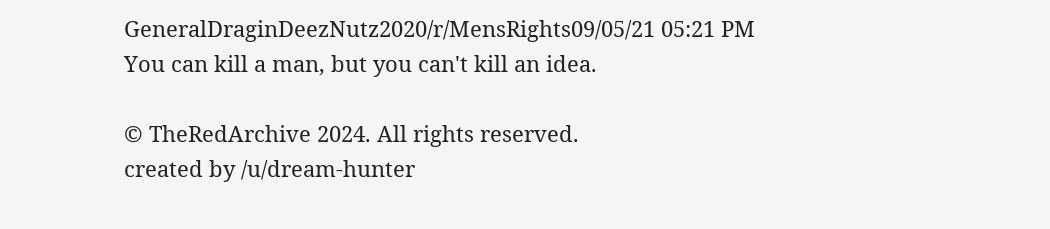GeneralDraginDeezNutz2020/r/MensRights09/05/21 05:21 PM
You can kill a man, but you can't kill an idea.

© TheRedArchive 2024. All rights reserved.
created by /u/dream-hunter